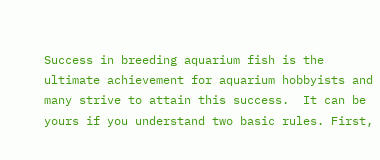Success in breeding aquarium fish is the ultimate achievement for aquarium hobbyists and many strive to attain this success.  It can be yours if you understand two basic rules. First,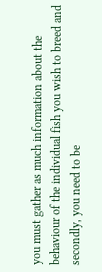you must gather as much information about the behaviour of the individual fish you wish to breed and secondly, you need to be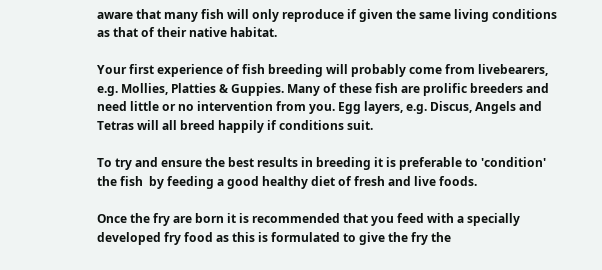aware that many fish will only reproduce if given the same living conditions as that of their native habitat.

Your first experience of fish breeding will probably come from livebearers, e.g. Mollies, Platties & Guppies. Many of these fish are prolific breeders and need little or no intervention from you. Egg layers, e.g. Discus, Angels and Tetras will all breed happily if conditions suit.

To try and ensure the best results in breeding it is preferable to 'condition' the fish  by feeding a good healthy diet of fresh and live foods.

Once the fry are born it is recommended that you feed with a specially developed fry food as this is formulated to give the fry the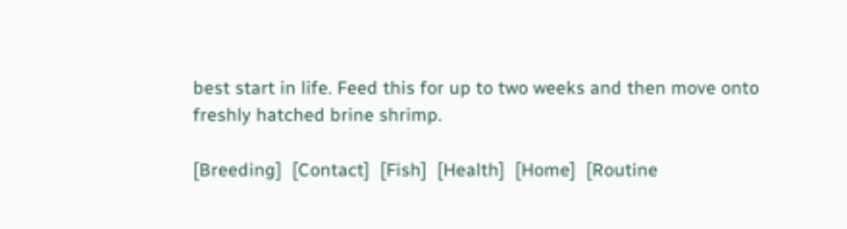best start in life. Feed this for up to two weeks and then move onto freshly hatched brine shrimp.

[Breeding]  [Contact]  [Fish]  [Health]  [Home]  [Routine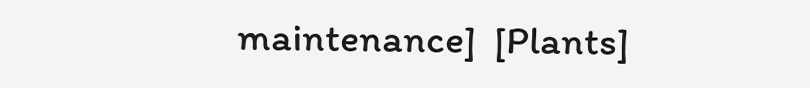maintenance]  [Plants]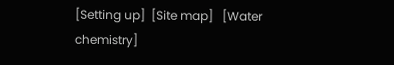[Setting up]  [Site map]   [Water chemistry]